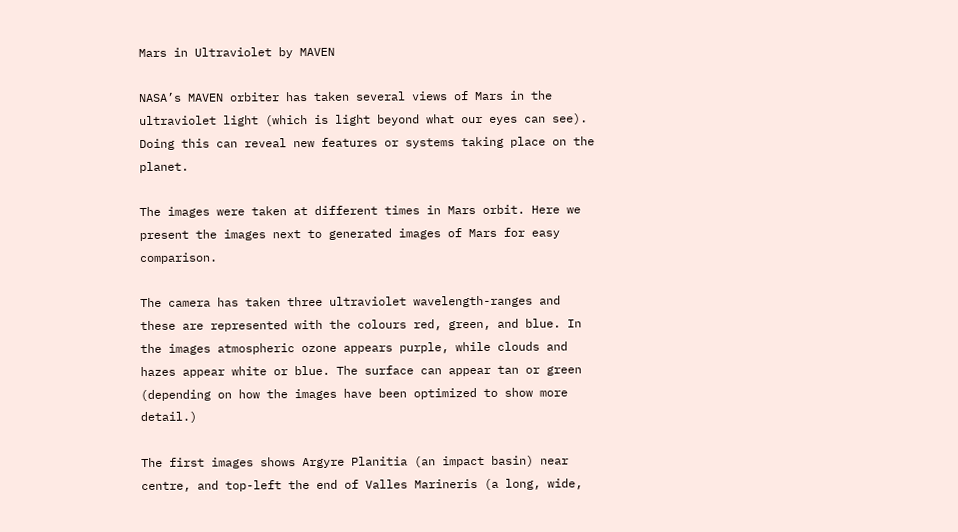Mars in Ultraviolet by MAVEN

NASA’s MAVEN orbiter has taken several views of Mars in the ultraviolet light (which is light beyond what our eyes can see). Doing this can reveal new features or systems taking place on the planet.

The images were taken at different times in Mars orbit. Here we present the images next to generated images of Mars for easy comparison.

The camera has taken three ultraviolet wavelength-ranges and these are represented with the colours red, green, and blue. In the images atmospheric ozone appears purple, while clouds and hazes appear white or blue. The surface can appear tan or green (depending on how the images have been optimized to show more detail.)

The first images shows Argyre Planitia (an impact basin) near centre, and top-left the end of Valles Marineris (a long, wide,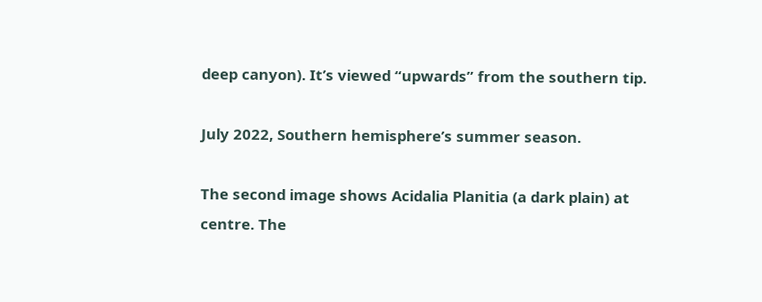deep canyon). It’s viewed “upwards” from the southern tip.

July 2022, Southern hemisphere’s summer season.

The second image shows Acidalia Planitia (a dark plain) at centre. The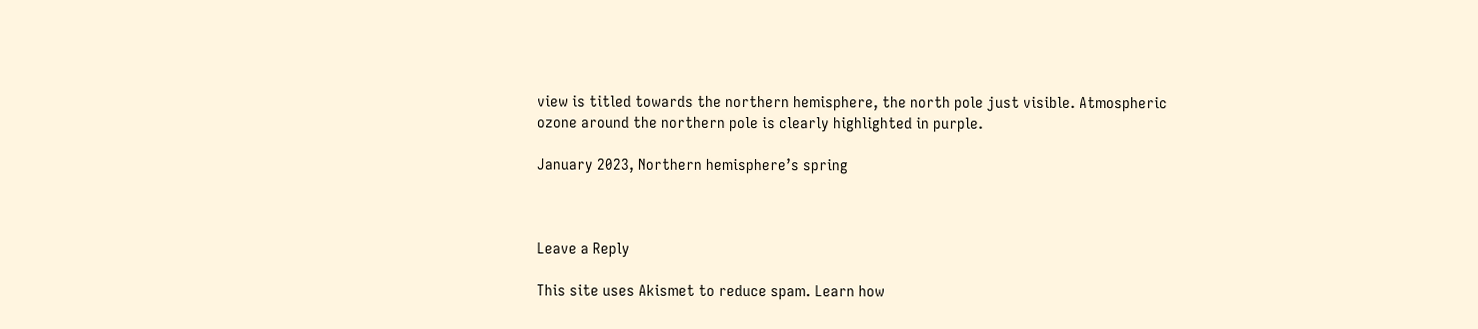view is titled towards the northern hemisphere, the north pole just visible. Atmospheric ozone around the northern pole is clearly highlighted in purple.

January 2023, Northern hemisphere’s spring



Leave a Reply

This site uses Akismet to reduce spam. Learn how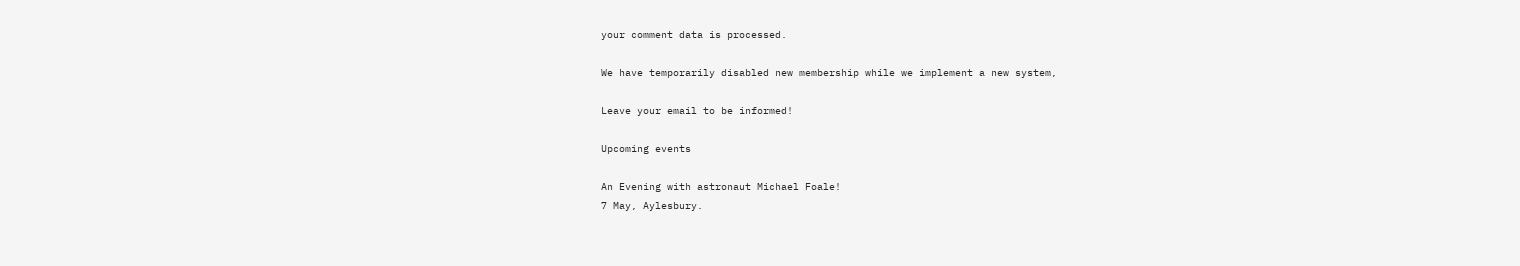your comment data is processed.

We have temporarily disabled new membership while we implement a new system,

Leave your email to be informed!

Upcoming events

An Evening with astronaut Michael Foale!
7 May, Aylesbury.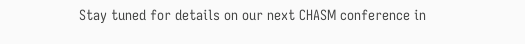Stay tuned for details on our next CHASM conference in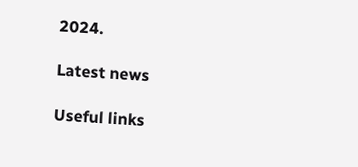2024.

Latest news

Useful links